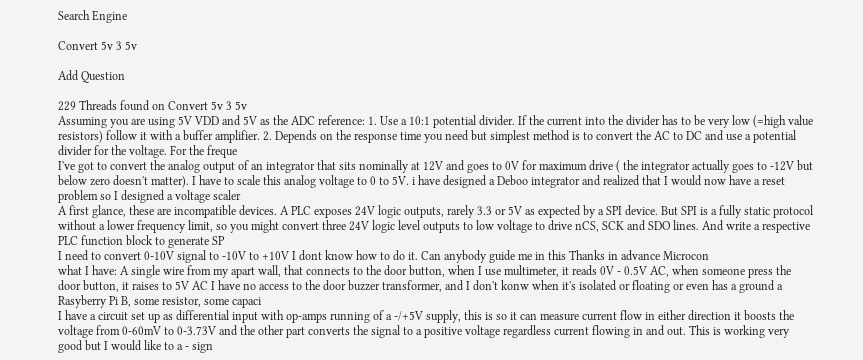Search Engine

Convert 5v 3 5v

Add Question

229 Threads found on Convert 5v 3 5v
Assuming you are using 5V VDD and 5V as the ADC reference: 1. Use a 10:1 potential divider. If the current into the divider has to be very low (=high value resistors) follow it with a buffer amplifier. 2. Depends on the response time you need but simplest method is to convert the AC to DC and use a potential divider for the voltage. For the freque
I've got to convert the analog output of an integrator that sits nominally at 12V and goes to 0V for maximum drive ( the integrator actually goes to -12V but below zero doesn't matter). I have to scale this analog voltage to 0 to 5V. i have designed a Deboo integrator and realized that I would now have a reset problem so I designed a voltage scaler
A first glance, these are incompatible devices. A PLC exposes 24V logic outputs, rarely 3.3 or 5V as expected by a SPI device. But SPI is a fully static protocol without a lower frequency limit, so you might convert three 24V logic level outputs to low voltage to drive nCS, SCK and SDO lines. And write a respective PLC function block to generate SP
I need to convert 0-10V signal to -10V to +10V I dont know how to do it. Can anybody guide me in this Thanks in advance Microcon
what I have: A single wire from my apart wall, that connects to the door button, when I use multimeter, it reads 0V - 0.5V AC, when someone press the door button, it raises to 5V AC I have no access to the door buzzer transformer, and I don't konw when it's isolated or floating or even has a ground a Rasyberry Pi B, some resistor, some capaci
I have a circuit set up as differential input with op-amps running of a -/+5V supply, this is so it can measure current flow in either direction it boosts the voltage from 0-60mV to 0-3.73V and the other part converts the signal to a positive voltage regardless current flowing in and out. This is working very good but I would like to a - sign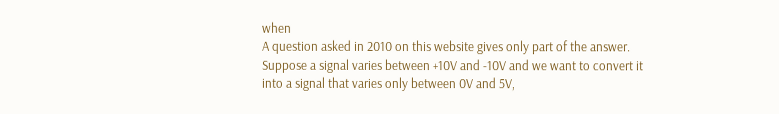when
A question asked in 2010 on this website gives only part of the answer. Suppose a signal varies between +10V and -10V and we want to convert it into a signal that varies only between 0V and 5V,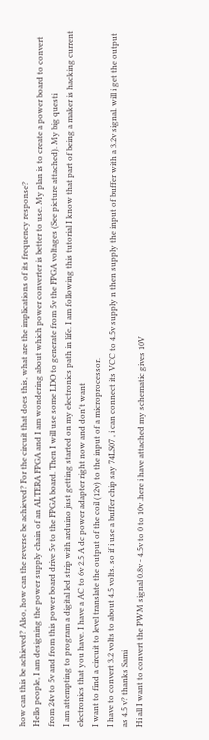how can this be achieved? Also, how can the reverse be achieved? For the circuit that does this, what are the implications of its frequency response?
Hello people, I am designing the power supply chain of an ALTERA FPGA and I am wondering about which power converter is better to use. My plan is to create a power board to convert from 24v to 5v and from this power board drive 5v to the FPGA board. Then I will use some LDO to generate from 5v the FPGA voltages (See picture attached). My big questi
I am attempting to program a digital led strip with arduino just getting started on my electronics path in life. I am following this tutorial I know that part of being a maker is hacking current electronics that you have. I have a AC to 6v 2.5 A dc power adapter right now and don't want
I want to find a circuit to level translate the output of the coil (12v) to the input of a microprocessor.
I have to convert 3.2 volts to about 4.5 volts. so if i use a buffer chip say 74LS07 , i can connect its VCC to 4.5v supply n then supply the input of buffer with a 3.2v signal. will i get the output as 4.5 v? thanks Sami
Hi all I want to convert the PWM signal 0.8v - 4.5v to 0 to 10v .here i have attached my schematic gives 10V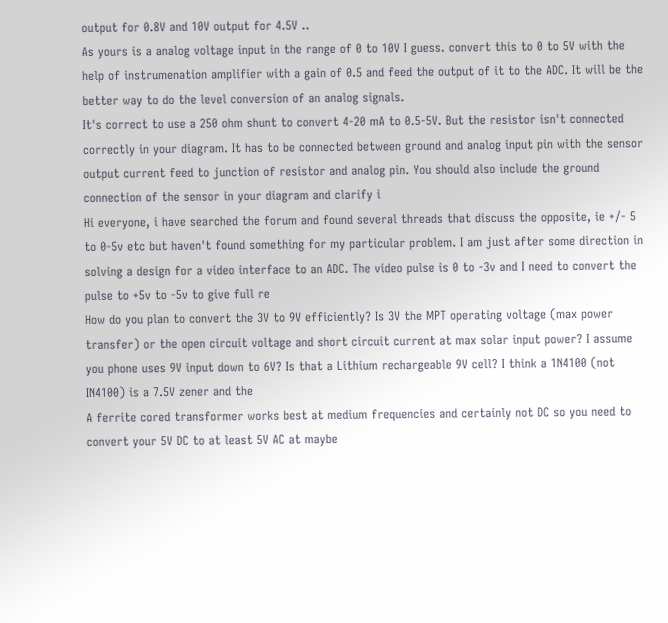output for 0.8V and 10V output for 4.5V ..
As yours is a analog voltage input in the range of 0 to 10V I guess. convert this to 0 to 5V with the help of instrumenation amplifier with a gain of 0.5 and feed the output of it to the ADC. It will be the better way to do the level conversion of an analog signals.
It's correct to use a 250 ohm shunt to convert 4-20 mA to 0.5-5V. But the resistor isn't connected correctly in your diagram. It has to be connected between ground and analog input pin with the sensor output current feed to junction of resistor and analog pin. You should also include the ground connection of the sensor in your diagram and clarify i
Hi everyone, i have searched the forum and found several threads that discuss the opposite, ie +/- 5 to 0-5v etc but haven't found something for my particular problem. I am just after some direction in solving a design for a video interface to an ADC. The video pulse is 0 to -3v and I need to convert the pulse to +5v to -5v to give full re
How do you plan to convert the 3V to 9V efficiently? Is 3V the MPT operating voltage (max power transfer) or the open circuit voltage and short circuit current at max solar input power? I assume you phone uses 9V input down to 6V? Is that a Lithium rechargeable 9V cell? I think a 1N4100 (not IN4100) is a 7.5V zener and the
A ferrite cored transformer works best at medium frequencies and certainly not DC so you need to convert your 5V DC to at least 5V AC at maybe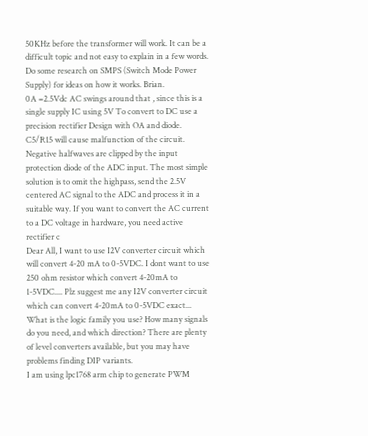50KHz before the transformer will work. It can be a difficult topic and not easy to explain in a few words. Do some research on SMPS (Switch Mode Power Supply) for ideas on how it works. Brian.
0A =2.5Vdc AC swings around that , since this is a single supply IC using 5V To convert to DC use a precision rectifier Design with OA and diode.
C5/R15 will cause malfunction of the circuit. Negative halfwaves are clipped by the input protection diode of the ADC input. The most simple solution is to omit the highpass, send the 2.5V centered AC signal to the ADC and process it in a suitable way. If you want to convert the AC current to a DC voltage in hardware, you need active rectifier c
Dear All, I want to use I2V converter circuit which will convert 4-20 mA to 0-5VDC. I dont want to use 250 ohm resistor which convert 4-20mA to 1-5VDC.... Plz suggest me any I2V converter circuit which can convert 4-20mA to 0-5VDC exact...
What is the logic family you use? How many signals do you need, and which direction? There are plenty of level converters available, but you may have problems finding DIP variants.
I am using lpc1768 arm chip to generate PWM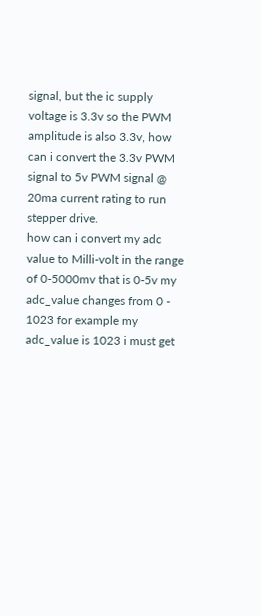signal, but the ic supply voltage is 3.3v so the PWM amplitude is also 3.3v, how can i convert the 3.3v PWM signal to 5v PWM signal @ 20ma current rating to run stepper drive.
how can i convert my adc value to Milli-volt in the range of 0-5000mv that is 0-5v my adc_value changes from 0 - 1023 for example my adc_value is 1023 i must get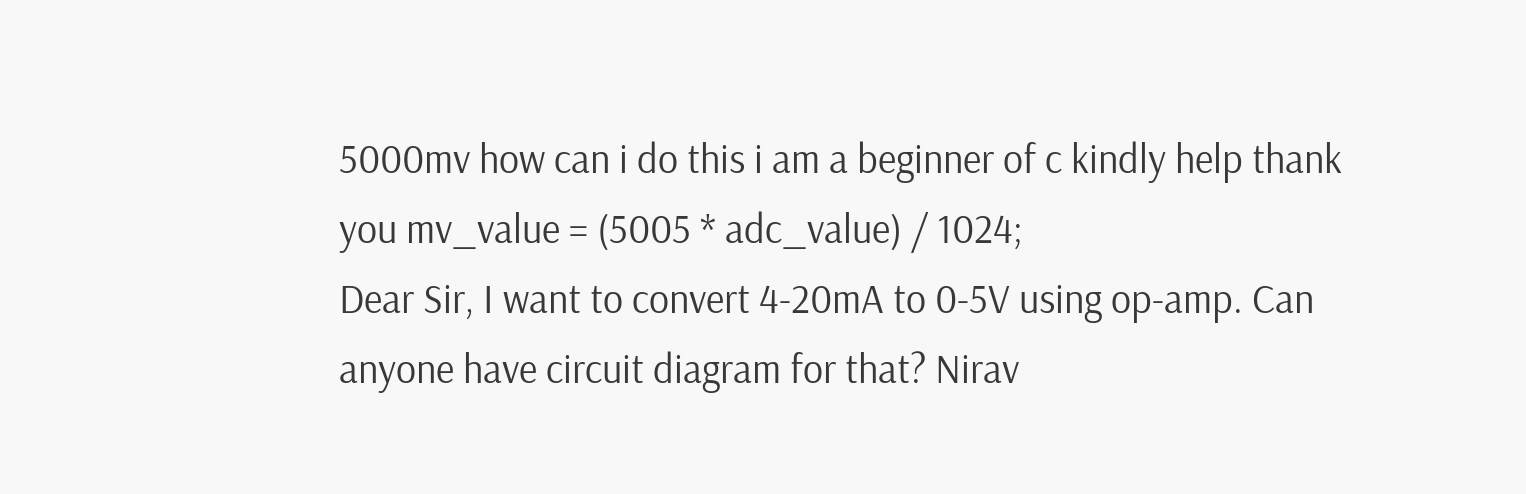5000mv how can i do this i am a beginner of c kindly help thank you mv_value = (5005 * adc_value) / 1024;
Dear Sir, I want to convert 4-20mA to 0-5V using op-amp. Can anyone have circuit diagram for that? Nirav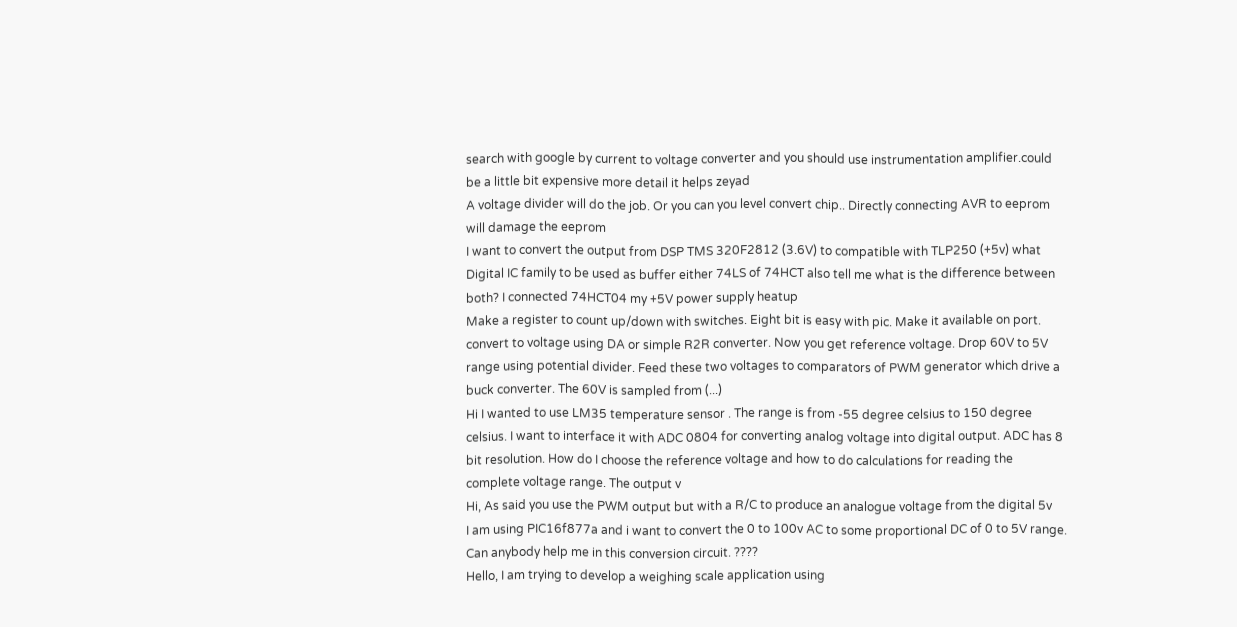search with google by current to voltage converter and you should use instrumentation amplifier.could be a little bit expensive more detail it helps zeyad
A voltage divider will do the job. Or you can you level convert chip.. Directly connecting AVR to eeprom will damage the eeprom
I want to convert the output from DSP TMS 320F2812 (3.6V) to compatible with TLP250 (+5v) what Digital IC family to be used as buffer either 74LS of 74HCT also tell me what is the difference between both? I connected 74HCT04 my +5V power supply heatup
Make a register to count up/down with switches. Eight bit is easy with pic. Make it available on port. convert to voltage using DA or simple R2R converter. Now you get reference voltage. Drop 60V to 5V range using potential divider. Feed these two voltages to comparators of PWM generator which drive a buck converter. The 60V is sampled from (...)
Hi I wanted to use LM35 temperature sensor . The range is from -55 degree celsius to 150 degree celsius. I want to interface it with ADC 0804 for converting analog voltage into digital output. ADC has 8 bit resolution. How do I choose the reference voltage and how to do calculations for reading the complete voltage range. The output v
Hi, As said you use the PWM output but with a R/C to produce an analogue voltage from the digital 5v
I am using PIC16f877a and i want to convert the 0 to 100v AC to some proportional DC of 0 to 5V range. Can anybody help me in this conversion circuit. ????
Hello, I am trying to develop a weighing scale application using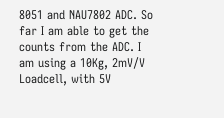8051 and NAU7802 ADC. So far I am able to get the counts from the ADC. I am using a 10Kg, 2mV/V Loadcell, with 5V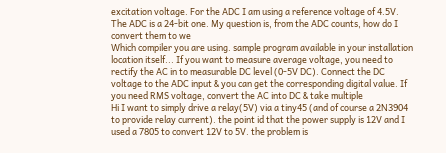excitation voltage. For the ADC I am using a reference voltage of 4.5V. The ADC is a 24-bit one. My question is, from the ADC counts, how do I convert them to we
Which compiler you are using. sample program available in your installation location itself... If you want to measure average voltage, you need to rectify the AC in to measurable DC level (0-5V DC). Connect the DC voltage to the ADC input & you can get the corresponding digital value. If you need RMS voltage, convert the AC into DC & take multiple
Hi I want to simply drive a relay(5V) via a tiny45 (and of course a 2N3904 to provide relay current). the point id that the power supply is 12V and I used a 7805 to convert 12V to 5V. the problem is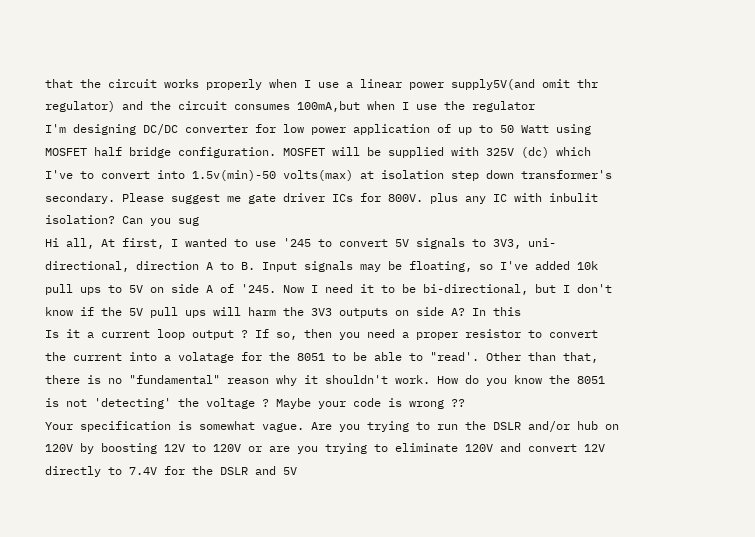that the circuit works properly when I use a linear power supply5V(and omit thr regulator) and the circuit consumes 100mA,but when I use the regulator
I'm designing DC/DC converter for low power application of up to 50 Watt using MOSFET half bridge configuration. MOSFET will be supplied with 325V (dc) which I've to convert into 1.5v(min)-50 volts(max) at isolation step down transformer's secondary. Please suggest me gate driver ICs for 800V. plus any IC with inbulit isolation? Can you sug
Hi all, At first, I wanted to use '245 to convert 5V signals to 3V3, uni-directional, direction A to B. Input signals may be floating, so I've added 10k pull ups to 5V on side A of '245. Now I need it to be bi-directional, but I don't know if the 5V pull ups will harm the 3V3 outputs on side A? In this
Is it a current loop output ? If so, then you need a proper resistor to convert the current into a volatage for the 8051 to be able to "read'. Other than that, there is no "fundamental" reason why it shouldn't work. How do you know the 8051 is not 'detecting' the voltage ? Maybe your code is wrong ??
Your specification is somewhat vague. Are you trying to run the DSLR and/or hub on 120V by boosting 12V to 120V or are you trying to eliminate 120V and convert 12V directly to 7.4V for the DSLR and 5V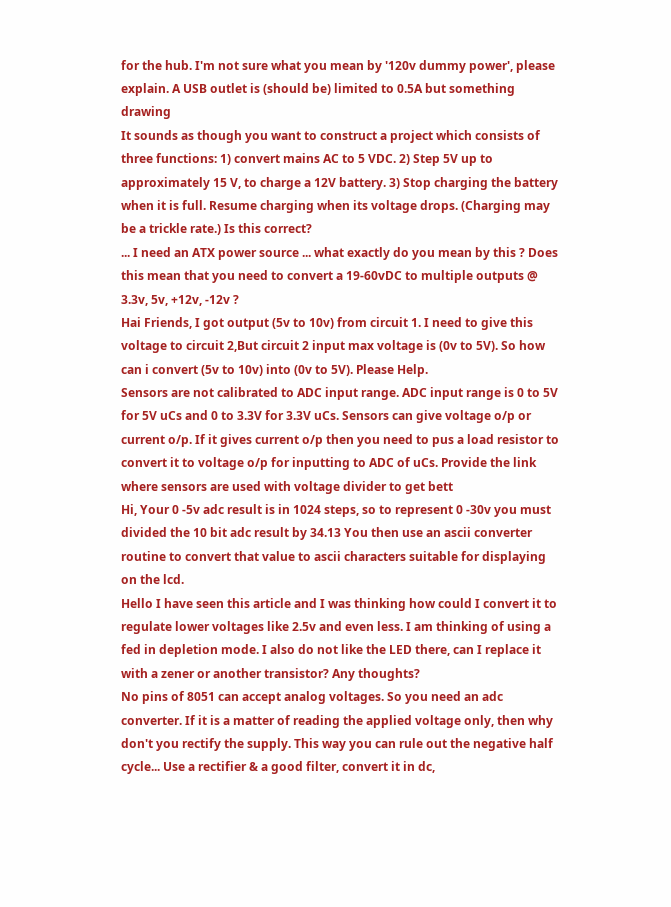for the hub. I'm not sure what you mean by '120v dummy power', please explain. A USB outlet is (should be) limited to 0.5A but something drawing
It sounds as though you want to construct a project which consists of three functions: 1) convert mains AC to 5 VDC. 2) Step 5V up to approximately 15 V, to charge a 12V battery. 3) Stop charging the battery when it is full. Resume charging when its voltage drops. (Charging may be a trickle rate.) Is this correct?
... I need an ATX power source ... what exactly do you mean by this ? Does this mean that you need to convert a 19-60vDC to multiple outputs @ 3.3v, 5v, +12v, -12v ?
Hai Friends, I got output (5v to 10v) from circuit 1. I need to give this voltage to circuit 2,But circuit 2 input max voltage is (0v to 5V). So how can i convert (5v to 10v) into (0v to 5V). Please Help.
Sensors are not calibrated to ADC input range. ADC input range is 0 to 5V for 5V uCs and 0 to 3.3V for 3.3V uCs. Sensors can give voltage o/p or current o/p. If it gives current o/p then you need to pus a load resistor to convert it to voltage o/p for inputting to ADC of uCs. Provide the link where sensors are used with voltage divider to get bett
Hi, Your 0 -5v adc result is in 1024 steps, so to represent 0 -30v you must divided the 10 bit adc result by 34.13 You then use an ascii converter routine to convert that value to ascii characters suitable for displaying on the lcd.
Hello I have seen this article and I was thinking how could I convert it to regulate lower voltages like 2.5v and even less. I am thinking of using a fed in depletion mode. I also do not like the LED there, can I replace it with a zener or another transistor? Any thoughts?
No pins of 8051 can accept analog voltages. So you need an adc converter. If it is a matter of reading the applied voltage only, then why don't you rectify the supply. This way you can rule out the negative half cycle... Use a rectifier & a good filter, convert it in dc,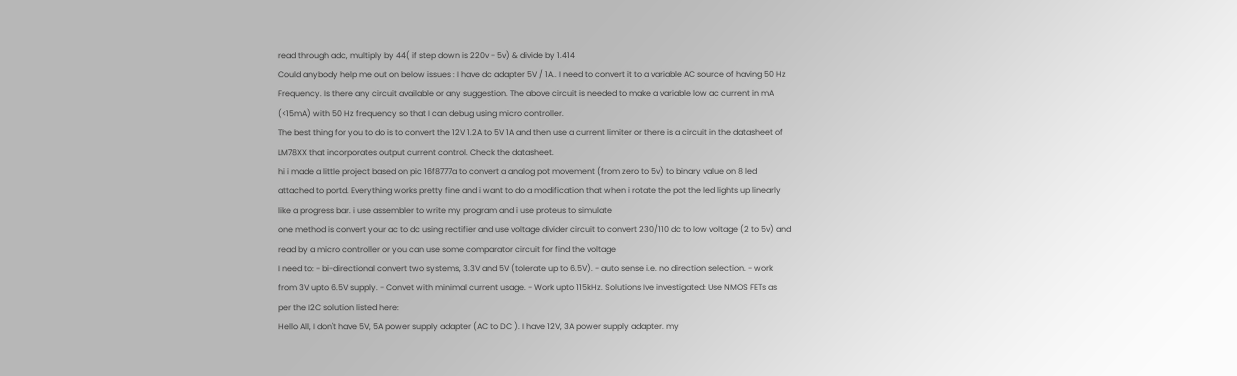read through adc, multiply by 44( if step down is 220v - 5v) & divide by 1.414
Could anybody help me out on below issues : I have dc adapter 5V / 1A.. I need to convert it to a variable AC source of having 50 Hz Frequency. Is there any circuit available or any suggestion. The above circuit is needed to make a variable low ac current in mA (<15mA) with 50 Hz frequency so that I can debug using micro controller.
The best thing for you to do is to convert the 12V 1.2A to 5V 1A and then use a current limiter or there is a circuit in the datasheet of LM78XX that incorporates output current control. Check the datasheet.
hi i made a little project based on pic 16f8777a to convert a analog pot movement (from zero to 5v) to binary value on 8 led attached to portd. Everything works pretty fine and i want to do a modification that when i rotate the pot the led lights up linearly like a progress bar. i use assembler to write my program and i use proteus to simulate
one method is convert your ac to dc using rectifier and use voltage divider circuit to convert 230/110 dc to low voltage (2 to 5v) and read by a micro controller or you can use some comparator circuit for find the voltage
I need to: - bi-directional convert two systems, 3.3V and 5V (tolerate up to 6.5V). - auto sense i.e. no direction selection. - work from 3V upto 6.5V supply. - Convet with minimal current usage. - Work upto 115kHz. Solutions Ive investigated: Use NMOS FETs as per the I2C solution listed here:
Hello All, I don't have 5V, 5A power supply adapter (AC to DC ). I have 12V, 3A power supply adapter. my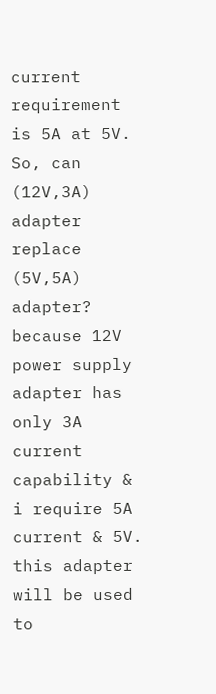current requirement is 5A at 5V. So, can (12V,3A) adapter replace (5V,5A) adapter? because 12V power supply adapter has only 3A current capability & i require 5A current & 5V. this adapter will be used to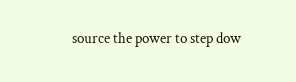source the power to step dow